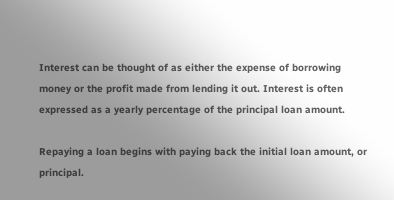Interest can be thought of as either the expense of borrowing money or the profit made from lending it out. Interest is often expressed as a yearly percentage of the principal loan amount.

Repaying a loan begins with paying back the initial loan amount, or principal.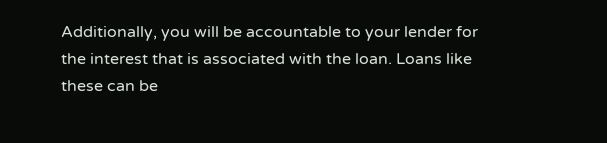Additionally, you will be accountable to your lender for the interest that is associated with the loan. Loans like these can be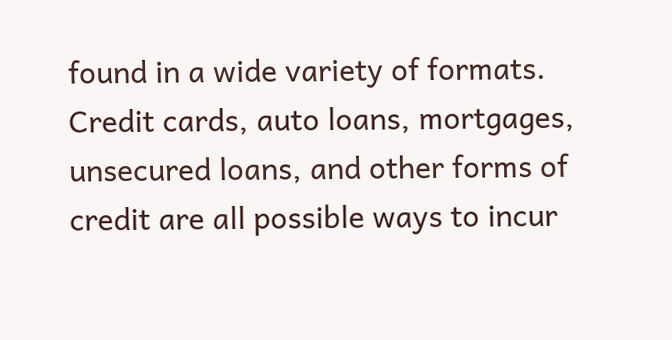found in a wide variety of formats. Credit cards, auto loans, mortgages, unsecured loans, and other forms of credit are all possible ways to incur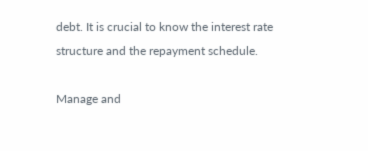debt. It is crucial to know the interest rate structure and the repayment schedule.

Manage and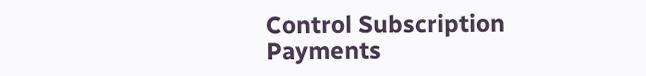Control Subscription Payments